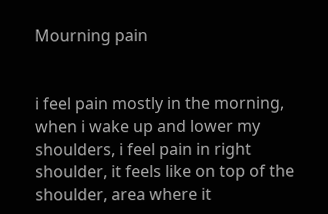Mourning pain


i feel pain mostly in the morning, when i wake up and lower my shoulders, i feel pain in right shoulder, it feels like on top of the shoulder, area where it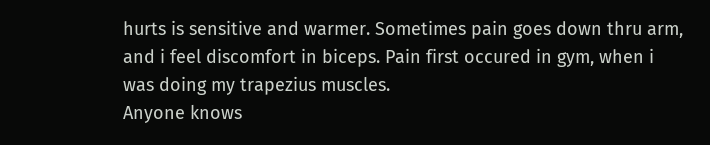hurts is sensitive and warmer. Sometimes pain goes down thru arm, and i feel discomfort in biceps. Pain first occured in gym, when i was doing my trapezius muscles.
Anyone knows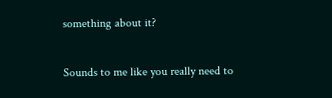something about it?


Sounds to me like you really need to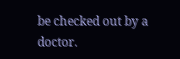be checked out by a doctor.